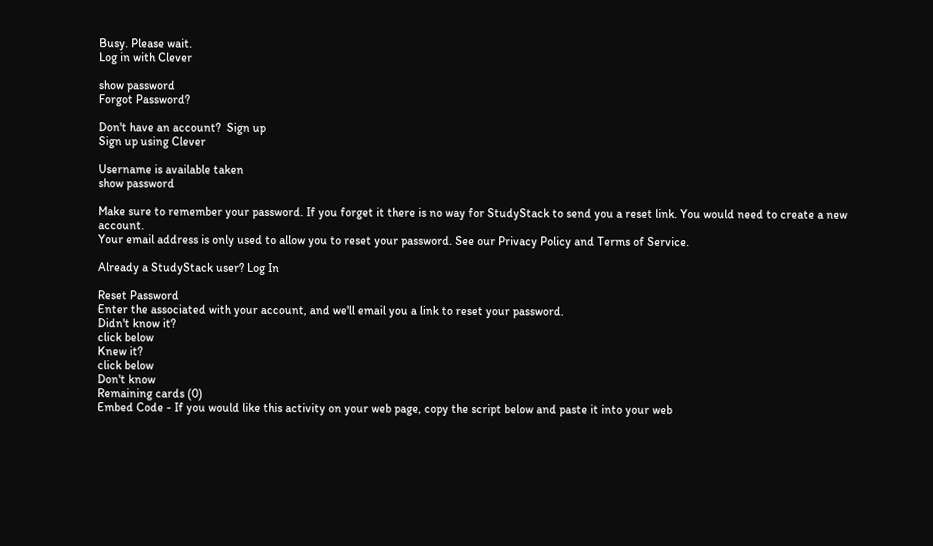Busy. Please wait.
Log in with Clever

show password
Forgot Password?

Don't have an account?  Sign up
Sign up using Clever

Username is available taken
show password

Make sure to remember your password. If you forget it there is no way for StudyStack to send you a reset link. You would need to create a new account.
Your email address is only used to allow you to reset your password. See our Privacy Policy and Terms of Service.

Already a StudyStack user? Log In

Reset Password
Enter the associated with your account, and we'll email you a link to reset your password.
Didn't know it?
click below
Knew it?
click below
Don't know
Remaining cards (0)
Embed Code - If you would like this activity on your web page, copy the script below and paste it into your web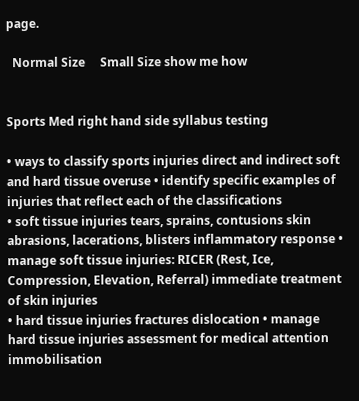page.

  Normal Size     Small Size show me how


Sports Med right hand side syllabus testing

• ways to classify sports injuries direct and indirect soft and hard tissue overuse • identify specific examples of injuries that reflect each of the classifications
• soft tissue injuries tears, sprains, contusions skin abrasions, lacerations, blisters inflammatory response • manage soft tissue injuries: RICER (Rest, Ice, Compression, Elevation, Referral) immediate treatment of skin injuries
• hard tissue injuries fractures dislocation • manage hard tissue injuries assessment for medical attention immobilisation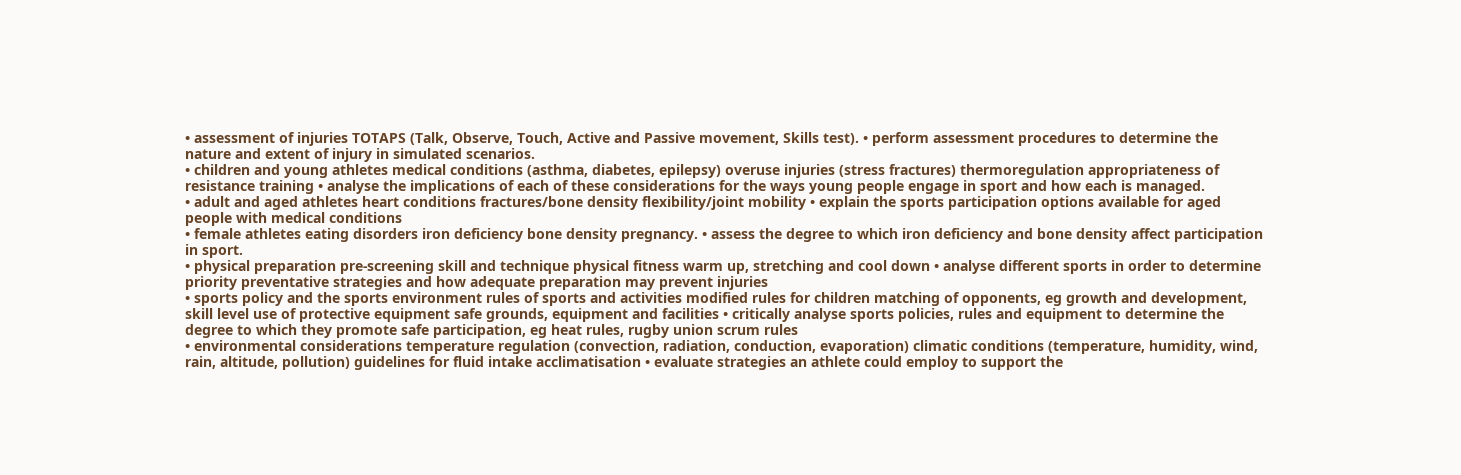• assessment of injuries TOTAPS (Talk, Observe, Touch, Active and Passive movement, Skills test). • perform assessment procedures to determine the nature and extent of injury in simulated scenarios.
• children and young athletes medical conditions (asthma, diabetes, epilepsy) overuse injuries (stress fractures) thermoregulation appropriateness of resistance training • analyse the implications of each of these considerations for the ways young people engage in sport and how each is managed.
• adult and aged athletes heart conditions fractures/bone density flexibility/joint mobility • explain the sports participation options available for aged people with medical conditions
• female athletes eating disorders iron deficiency bone density pregnancy. • assess the degree to which iron deficiency and bone density affect participation in sport.
• physical preparation pre-screening skill and technique physical fitness warm up, stretching and cool down • analyse different sports in order to determine priority preventative strategies and how adequate preparation may prevent injuries
• sports policy and the sports environment rules of sports and activities modified rules for children matching of opponents, eg growth and development, skill level use of protective equipment safe grounds, equipment and facilities • critically analyse sports policies, rules and equipment to determine the degree to which they promote safe participation, eg heat rules, rugby union scrum rules
• environmental considerations temperature regulation (convection, radiation, conduction, evaporation) climatic conditions (temperature, humidity, wind, rain, altitude, pollution) guidelines for fluid intake acclimatisation • evaluate strategies an athlete could employ to support the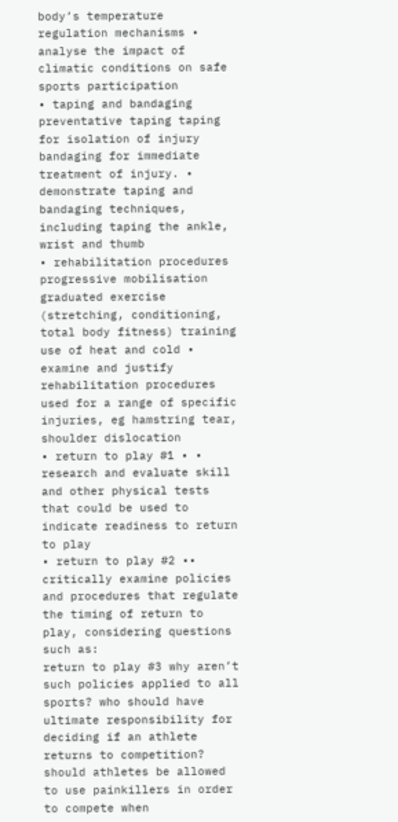body’s temperature regulation mechanisms • analyse the impact of climatic conditions on safe sports participation
• taping and bandaging preventative taping taping for isolation of injury bandaging for immediate treatment of injury. • demonstrate taping and bandaging techniques, including taping the ankle, wrist and thumb
• rehabilitation procedures progressive mobilisation graduated exercise (stretching, conditioning, total body fitness) training use of heat and cold • examine and justify rehabilitation procedures used for a range of specific injuries, eg hamstring tear, shoulder dislocation
• return to play #1 • • research and evaluate skill and other physical tests that could be used to indicate readiness to return to play
• return to play #2 •• critically examine policies and procedures that regulate the timing of return to play, considering questions such as:
return to play #3 why aren’t such policies applied to all sports? who should have ultimate responsibility for deciding if an athlete returns to competition? should athletes be allowed to use painkillers in order to compete when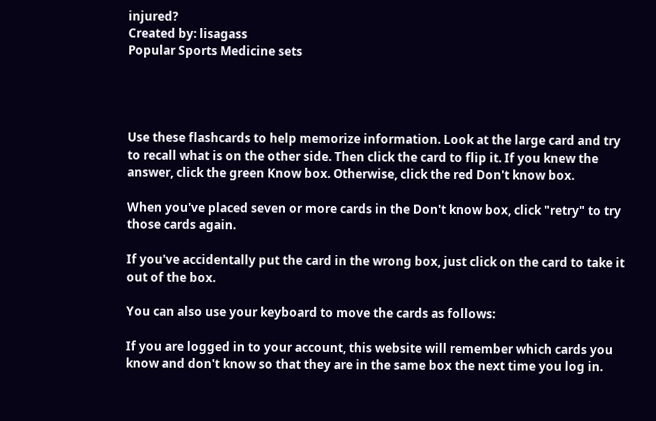injured?
Created by: lisagass
Popular Sports Medicine sets




Use these flashcards to help memorize information. Look at the large card and try to recall what is on the other side. Then click the card to flip it. If you knew the answer, click the green Know box. Otherwise, click the red Don't know box.

When you've placed seven or more cards in the Don't know box, click "retry" to try those cards again.

If you've accidentally put the card in the wrong box, just click on the card to take it out of the box.

You can also use your keyboard to move the cards as follows:

If you are logged in to your account, this website will remember which cards you know and don't know so that they are in the same box the next time you log in.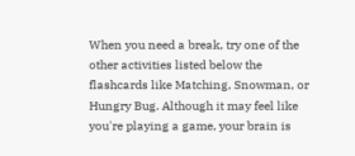When you need a break, try one of the other activities listed below the flashcards like Matching, Snowman, or Hungry Bug. Although it may feel like you're playing a game, your brain is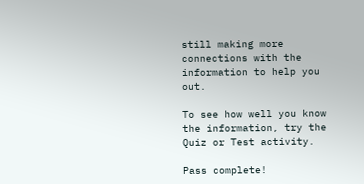still making more connections with the information to help you out.

To see how well you know the information, try the Quiz or Test activity.

Pass complete!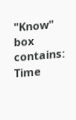"Know" box contains:
Time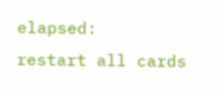elapsed:
restart all cards